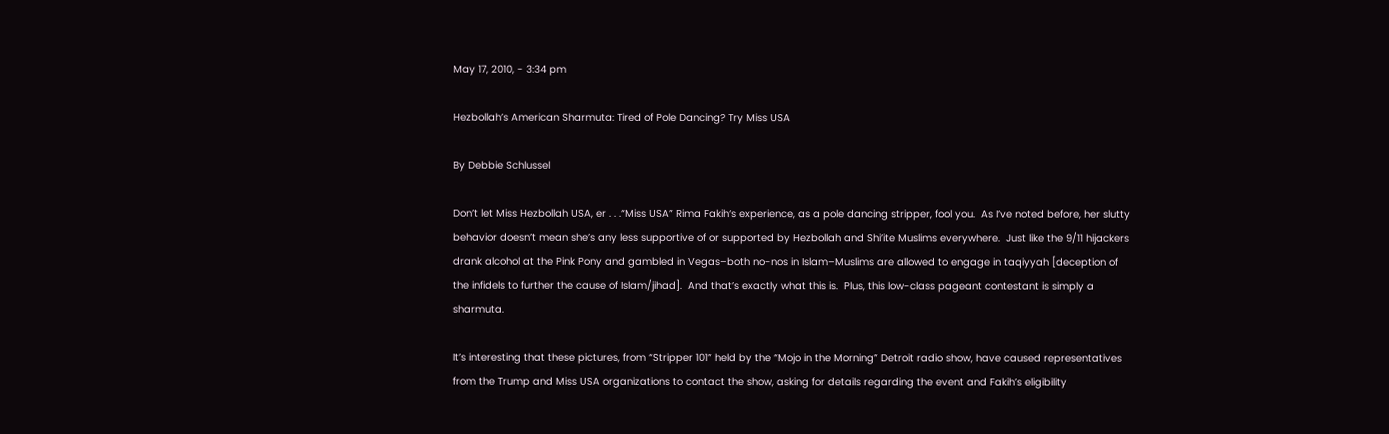May 17, 2010, - 3:34 pm

Hezbollah’s American Sharmuta: Tired of Pole Dancing? Try Miss USA

By Debbie Schlussel

Don’t let Miss Hezbollah USA, er . . .“Miss USA” Rima Fakih‘s experience, as a pole dancing stripper, fool you.  As I’ve noted before, her slutty behavior doesn’t mean she’s any less supportive of or supported by Hezbollah and Shi’ite Muslims everywhere.  Just like the 9/11 hijackers drank alcohol at the Pink Pony and gambled in Vegas–both no-nos in Islam–Muslims are allowed to engage in taqiyyah [deception of the infidels to further the cause of Islam/jihad].  And that’s exactly what this is.  Plus, this low-class pageant contestant is simply a sharmuta.

It’s interesting that these pictures, from “Stripper 101” held by the “Mojo in the Morning” Detroit radio show, have caused representatives from the Trump and Miss USA organizations to contact the show, asking for details regarding the event and Fakih’s eligibility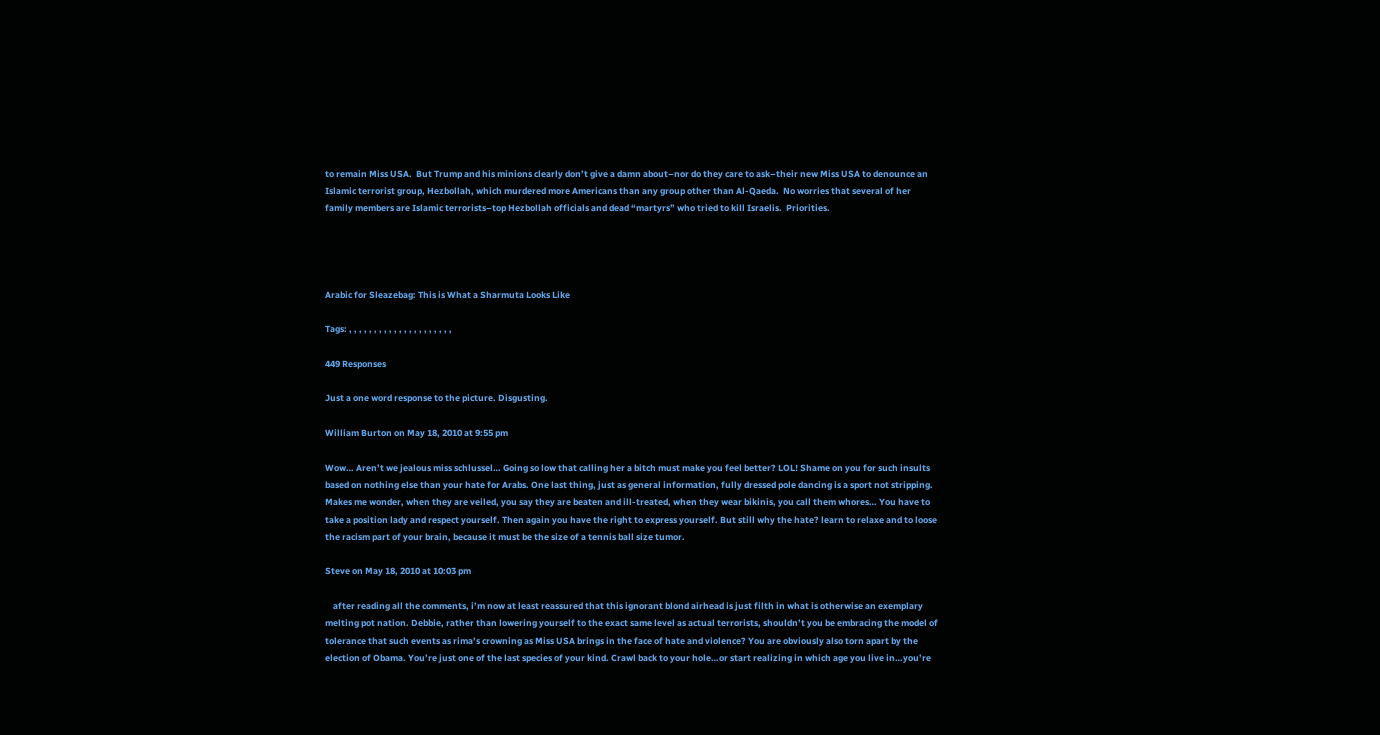to remain Miss USA.  But Trump and his minions clearly don’t give a damn about–nor do they care to ask–their new Miss USA to denounce an Islamic terrorist group, Hezbollah, which murdered more Americans than any group other than Al-Qaeda.  No worries that several of her family members are Islamic terrorists–top Hezbollah officials and dead “martyrs” who tried to kill Israelis.  Priorities.




Arabic for Sleazebag: This is What a Sharmuta Looks Like

Tags: , , , , , , , , , , , , , , , , , , , , ,

449 Responses

Just a one word response to the picture. Disgusting.

William Burton on May 18, 2010 at 9:55 pm

Wow… Aren’t we jealous miss schlussel… Going so low that calling her a bitch must make you feel better? LOL! Shame on you for such insults based on nothing else than your hate for Arabs. One last thing, just as general information, fully dressed pole dancing is a sport not stripping. Makes me wonder, when they are veiled, you say they are beaten and ill-treated, when they wear bikinis, you call them whores… You have to take a position lady and respect yourself. Then again you have the right to express yourself. But still why the hate? learn to relaxe and to loose the racism part of your brain, because it must be the size of a tennis ball size tumor.

Steve on May 18, 2010 at 10:03 pm

    after reading all the comments, i’m now at least reassured that this ignorant blond airhead is just filth in what is otherwise an exemplary melting pot nation. Debbie, rather than lowering yourself to the exact same level as actual terrorists, shouldn’t you be embracing the model of tolerance that such events as rima’s crowning as Miss USA brings in the face of hate and violence? You are obviously also torn apart by the election of Obama. You’re just one of the last species of your kind. Crawl back to your hole…or start realizing in which age you live in…you’re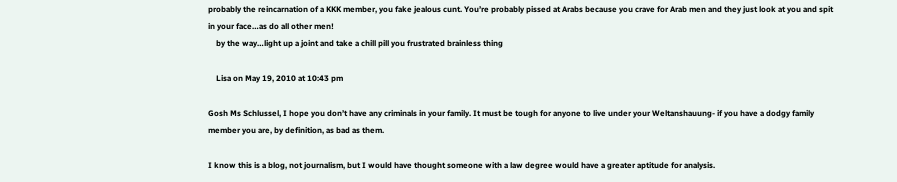probably the reincarnation of a KKK member, you fake jealous cunt. You’re probably pissed at Arabs because you crave for Arab men and they just look at you and spit in your face…as do all other men!
    by the way…light up a joint and take a chill pill you frustrated brainless thing

    Lisa on May 19, 2010 at 10:43 pm

Gosh Ms Schlussel, I hope you don’t have any criminals in your family. It must be tough for anyone to live under your Weltanshauung- if you have a dodgy family member you are, by definition, as bad as them.

I know this is a blog, not journalism, but I would have thought someone with a law degree would have a greater aptitude for analysis.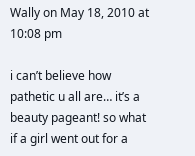Wally on May 18, 2010 at 10:08 pm

i can’t believe how pathetic u all are… it’s a beauty pageant! so what if a girl went out for a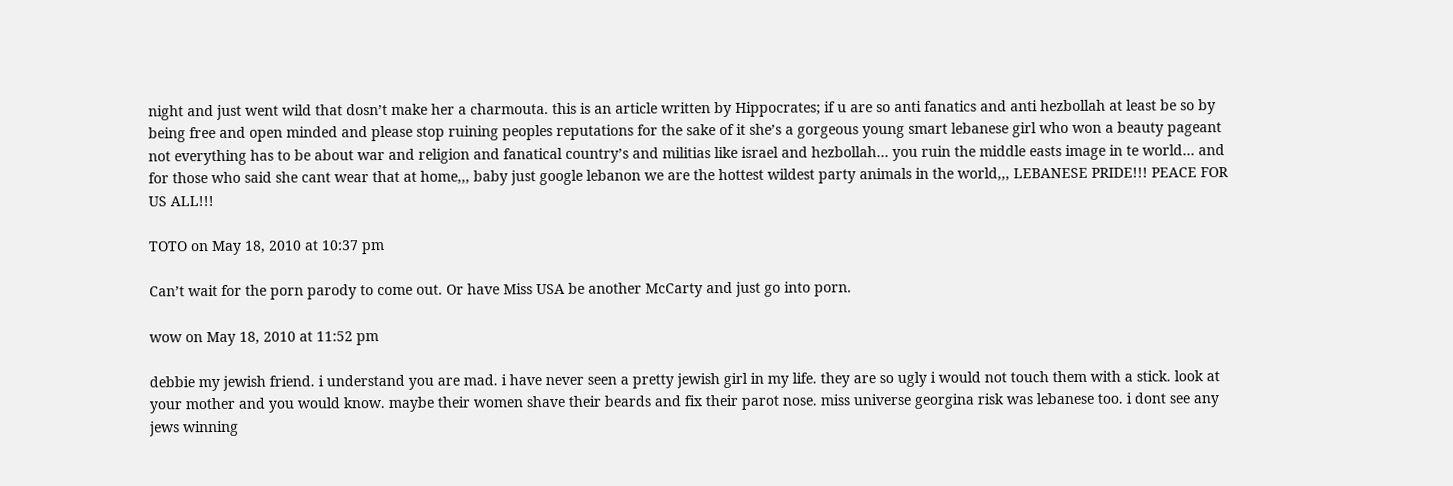night and just went wild that dosn’t make her a charmouta. this is an article written by Hippocrates; if u are so anti fanatics and anti hezbollah at least be so by being free and open minded and please stop ruining peoples reputations for the sake of it she’s a gorgeous young smart lebanese girl who won a beauty pageant not everything has to be about war and religion and fanatical country’s and militias like israel and hezbollah… you ruin the middle easts image in te world… and for those who said she cant wear that at home,,, baby just google lebanon we are the hottest wildest party animals in the world,,, LEBANESE PRIDE!!! PEACE FOR US ALL!!!

TOTO on May 18, 2010 at 10:37 pm

Can’t wait for the porn parody to come out. Or have Miss USA be another McCarty and just go into porn.

wow on May 18, 2010 at 11:52 pm

debbie my jewish friend. i understand you are mad. i have never seen a pretty jewish girl in my life. they are so ugly i would not touch them with a stick. look at your mother and you would know. maybe their women shave their beards and fix their parot nose. miss universe georgina risk was lebanese too. i dont see any jews winning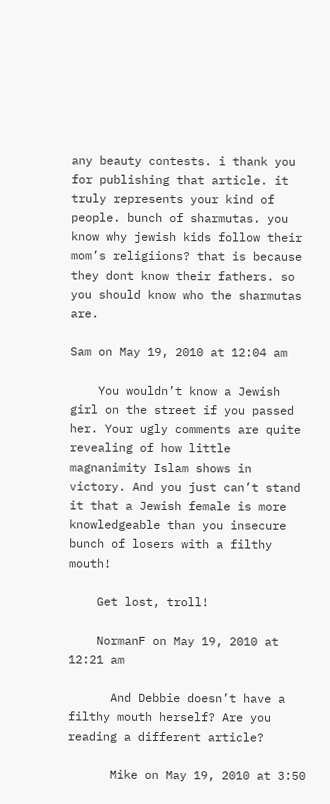any beauty contests. i thank you for publishing that article. it truly represents your kind of people. bunch of sharmutas. you know why jewish kids follow their mom’s religiions? that is because they dont know their fathers. so you should know who the sharmutas are.

Sam on May 19, 2010 at 12:04 am

    You wouldn’t know a Jewish girl on the street if you passed her. Your ugly comments are quite revealing of how little magnanimity Islam shows in victory. And you just can’t stand it that a Jewish female is more knowledgeable than you insecure bunch of losers with a filthy mouth!

    Get lost, troll!

    NormanF on May 19, 2010 at 12:21 am

      And Debbie doesn’t have a filthy mouth herself? Are you reading a different article?

      Mike on May 19, 2010 at 3:50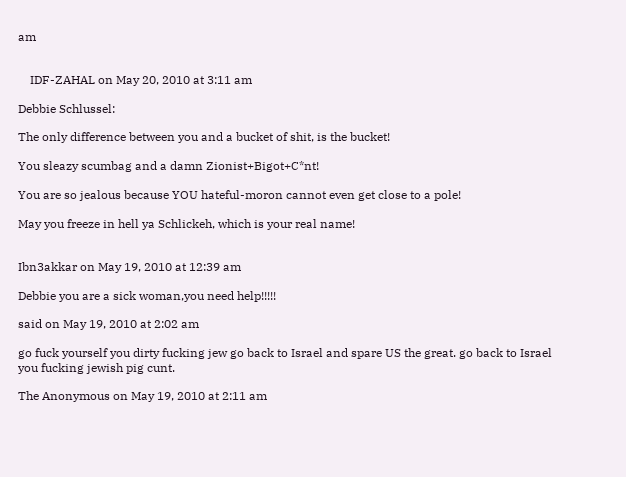am


    IDF-ZAHAL on May 20, 2010 at 3:11 am

Debbie Schlussel:

The only difference between you and a bucket of shit, is the bucket!

You sleazy scumbag and a damn Zionist+Bigot+C*nt!

You are so jealous because YOU hateful-moron cannot even get close to a pole!

May you freeze in hell ya Schlickeh, which is your real name!


Ibn3akkar on May 19, 2010 at 12:39 am

Debbie you are a sick woman,you need help!!!!!

said on May 19, 2010 at 2:02 am

go fuck yourself you dirty fucking jew go back to Israel and spare US the great. go back to Israel you fucking jewish pig cunt.

The Anonymous on May 19, 2010 at 2:11 am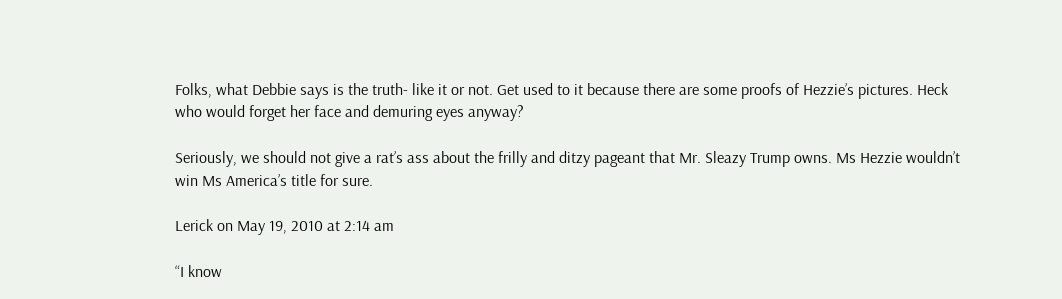Folks, what Debbie says is the truth- like it or not. Get used to it because there are some proofs of Hezzie’s pictures. Heck who would forget her face and demuring eyes anyway?

Seriously, we should not give a rat’s ass about the frilly and ditzy pageant that Mr. Sleazy Trump owns. Ms Hezzie wouldn’t win Ms America’s title for sure.

Lerick on May 19, 2010 at 2:14 am

“I know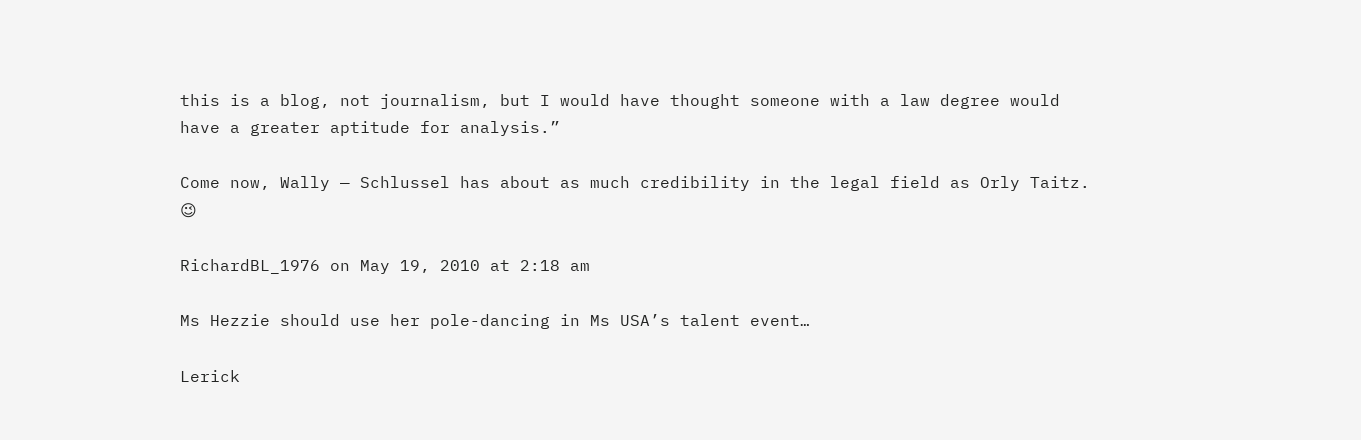this is a blog, not journalism, but I would have thought someone with a law degree would have a greater aptitude for analysis.”

Come now, Wally — Schlussel has about as much credibility in the legal field as Orly Taitz. 😉

RichardBL_1976 on May 19, 2010 at 2:18 am

Ms Hezzie should use her pole-dancing in Ms USA’s talent event…

Lerick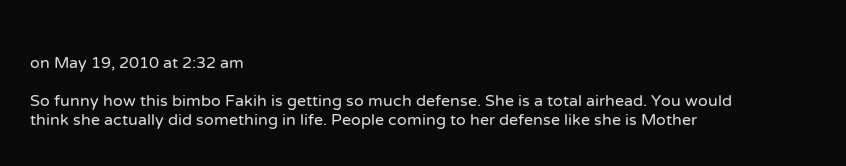on May 19, 2010 at 2:32 am

So funny how this bimbo Fakih is getting so much defense. She is a total airhead. You would think she actually did something in life. People coming to her defense like she is Mother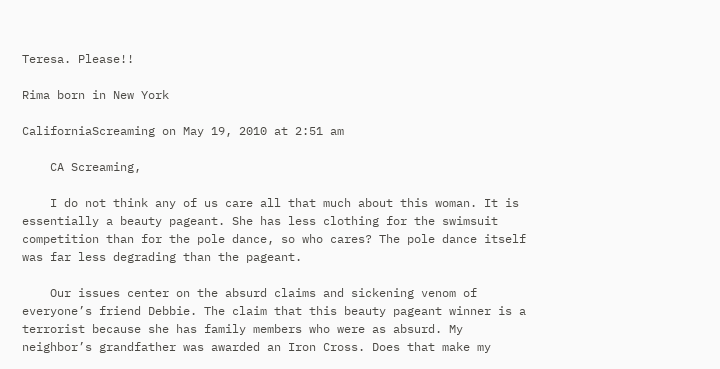Teresa. Please!!

Rima born in New York

CaliforniaScreaming on May 19, 2010 at 2:51 am

    CA Screaming,

    I do not think any of us care all that much about this woman. It is essentially a beauty pageant. She has less clothing for the swimsuit competition than for the pole dance, so who cares? The pole dance itself was far less degrading than the pageant.

    Our issues center on the absurd claims and sickening venom of everyone’s friend Debbie. The claim that this beauty pageant winner is a terrorist because she has family members who were as absurd. My neighbor’s grandfather was awarded an Iron Cross. Does that make my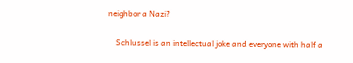neighbor a Nazi?

    Schlussel is an intellectual joke and everyone with half a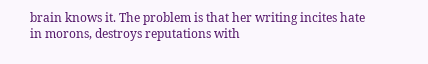brain knows it. The problem is that her writing incites hate in morons, destroys reputations with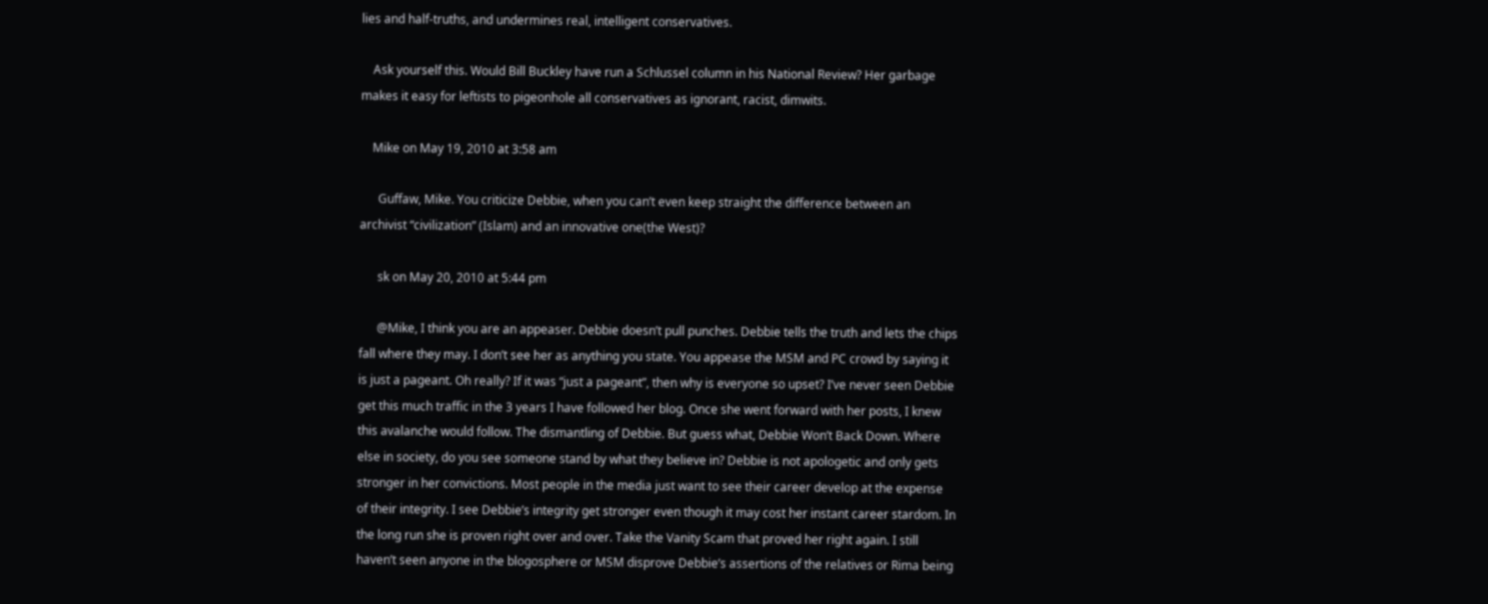lies and half-truths, and undermines real, intelligent conservatives.

    Ask yourself this. Would Bill Buckley have run a Schlussel column in his National Review? Her garbage makes it easy for leftists to pigeonhole all conservatives as ignorant, racist, dimwits.

    Mike on May 19, 2010 at 3:58 am

      Guffaw, Mike. You criticize Debbie, when you can’t even keep straight the difference between an archivist “civilization” (Islam) and an innovative one(the West)?

      sk on May 20, 2010 at 5:44 pm

      @Mike, I think you are an appeaser. Debbie doesn’t pull punches. Debbie tells the truth and lets the chips fall where they may. I don’t see her as anything you state. You appease the MSM and PC crowd by saying it is just a pageant. Oh really? If it was “just a pageant”, then why is everyone so upset? I’ve never seen Debbie get this much traffic in the 3 years I have followed her blog. Once she went forward with her posts, I knew this avalanche would follow. The dismantling of Debbie. But guess what, Debbie Won’t Back Down. Where else in society, do you see someone stand by what they believe in? Debbie is not apologetic and only gets stronger in her convictions. Most people in the media just want to see their career develop at the expense of their integrity. I see Debbie’s integrity get stronger even though it may cost her instant career stardom. In the long run she is proven right over and over. Take the Vanity Scam that proved her right again. I still haven’t seen anyone in the blogosphere or MSM disprove Debbie’s assertions of the relatives or Rima being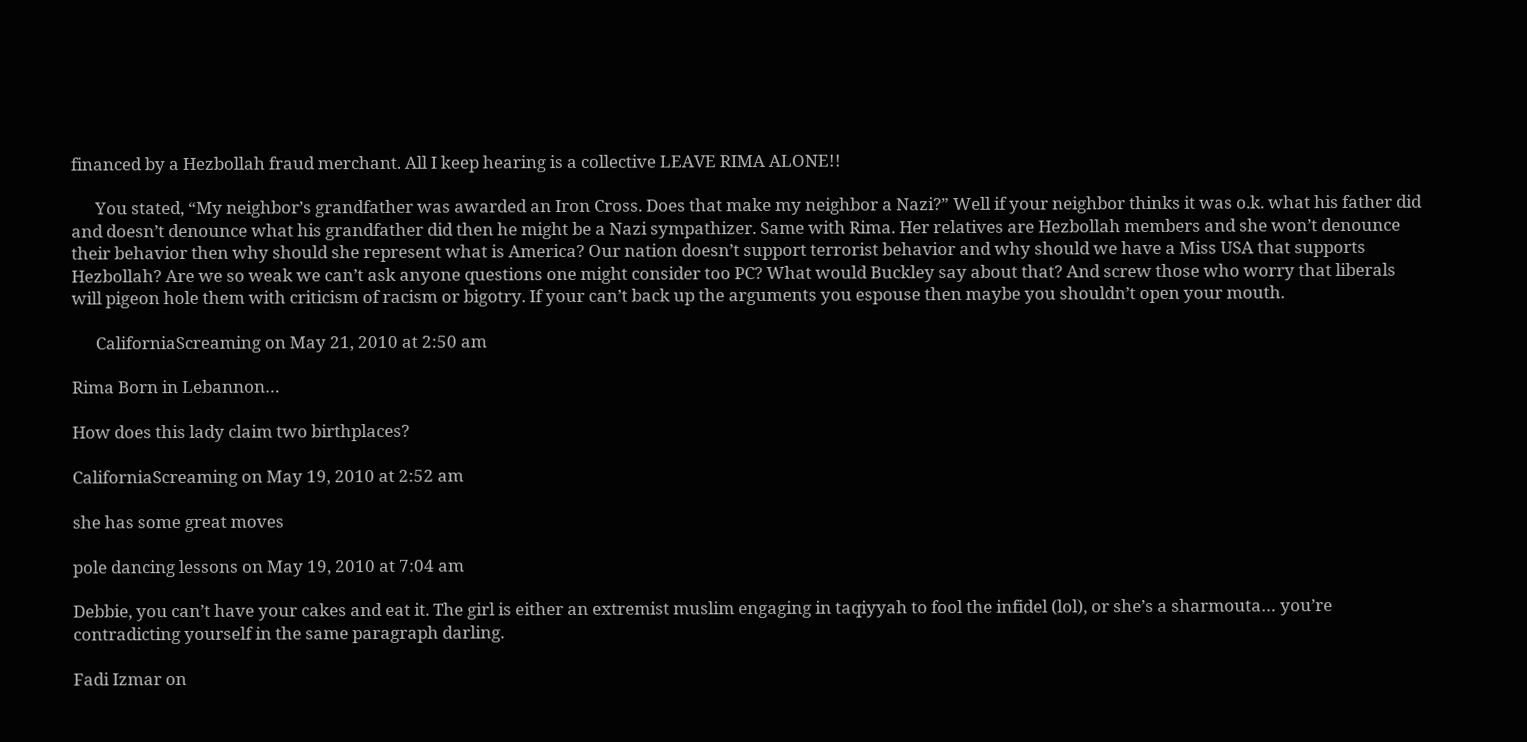financed by a Hezbollah fraud merchant. All I keep hearing is a collective LEAVE RIMA ALONE!!

      You stated, “My neighbor’s grandfather was awarded an Iron Cross. Does that make my neighbor a Nazi?” Well if your neighbor thinks it was o.k. what his father did and doesn’t denounce what his grandfather did then he might be a Nazi sympathizer. Same with Rima. Her relatives are Hezbollah members and she won’t denounce their behavior then why should she represent what is America? Our nation doesn’t support terrorist behavior and why should we have a Miss USA that supports Hezbollah? Are we so weak we can’t ask anyone questions one might consider too PC? What would Buckley say about that? And screw those who worry that liberals will pigeon hole them with criticism of racism or bigotry. If your can’t back up the arguments you espouse then maybe you shouldn’t open your mouth.

      CaliforniaScreaming on May 21, 2010 at 2:50 am

Rima Born in Lebannon…

How does this lady claim two birthplaces?

CaliforniaScreaming on May 19, 2010 at 2:52 am

she has some great moves

pole dancing lessons on May 19, 2010 at 7:04 am

Debbie, you can’t have your cakes and eat it. The girl is either an extremist muslim engaging in taqiyyah to fool the infidel (lol), or she’s a sharmouta… you’re contradicting yourself in the same paragraph darling.

Fadi Izmar on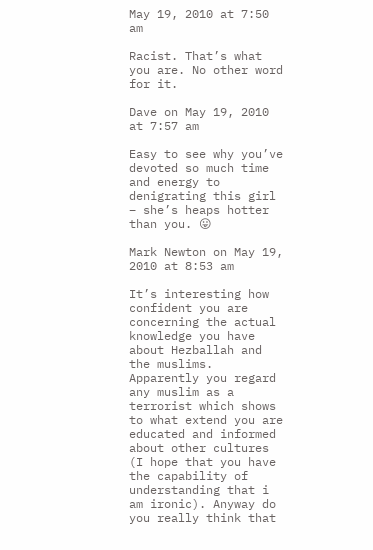May 19, 2010 at 7:50 am

Racist. That’s what you are. No other word for it.

Dave on May 19, 2010 at 7:57 am

Easy to see why you’ve devoted so much time and energy to denigrating this girl – she’s heaps hotter than you. 😛

Mark Newton on May 19, 2010 at 8:53 am

It’s interesting how confident you are concerning the actual knowledge you have about Hezballah and the muslims. Apparently you regard any muslim as a terrorist which shows to what extend you are educated and informed about other cultures (I hope that you have the capability of understanding that i am ironic). Anyway do you really think that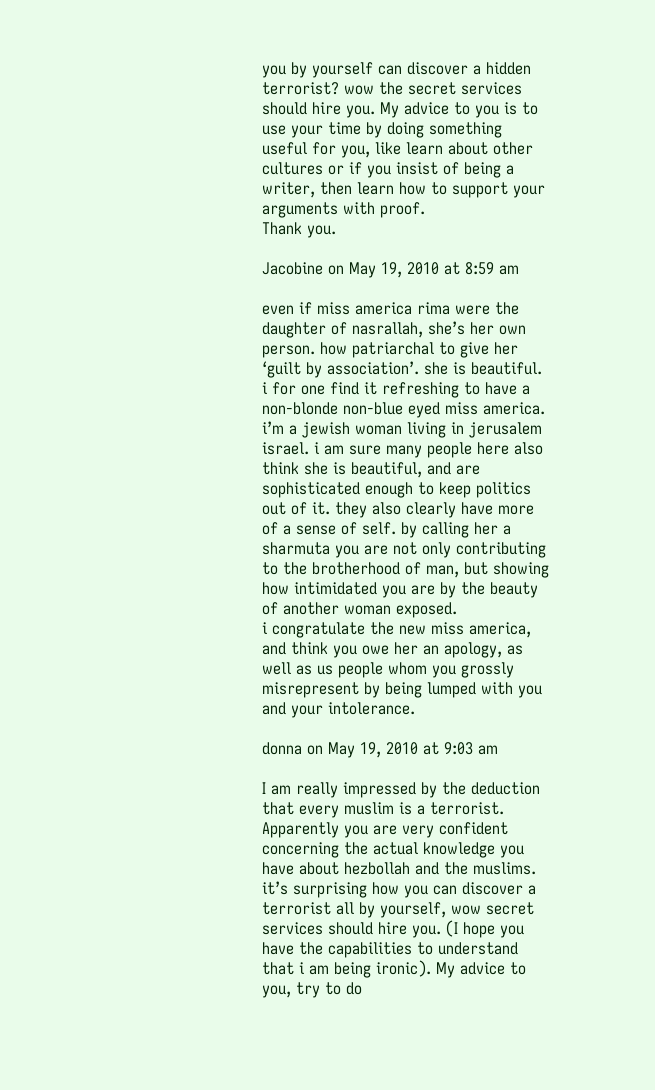you by yourself can discover a hidden terrorist? wow the secret services should hire you. My advice to you is to use your time by doing something useful for you, like learn about other cultures or if you insist of being a writer, then learn how to support your arguments with proof.
Thank you.

Jacobine on May 19, 2010 at 8:59 am

even if miss america rima were the daughter of nasrallah, she’s her own person. how patriarchal to give her ‘guilt by association’. she is beautiful. i for one find it refreshing to have a non-blonde non-blue eyed miss america.
i’m a jewish woman living in jerusalem israel. i am sure many people here also think she is beautiful, and are sophisticated enough to keep politics out of it. they also clearly have more of a sense of self. by calling her a sharmuta you are not only contributing to the brotherhood of man, but showing how intimidated you are by the beauty of another woman exposed.
i congratulate the new miss america, and think you owe her an apology, as well as us people whom you grossly misrepresent by being lumped with you and your intolerance.

donna on May 19, 2010 at 9:03 am

I am really impressed by the deduction that every muslim is a terrorist. Apparently you are very confident concerning the actual knowledge you have about hezbollah and the muslims. it’s surprising how you can discover a terrorist all by yourself, wow secret services should hire you. (I hope you have the capabilities to understand that i am being ironic). My advice to you, try to do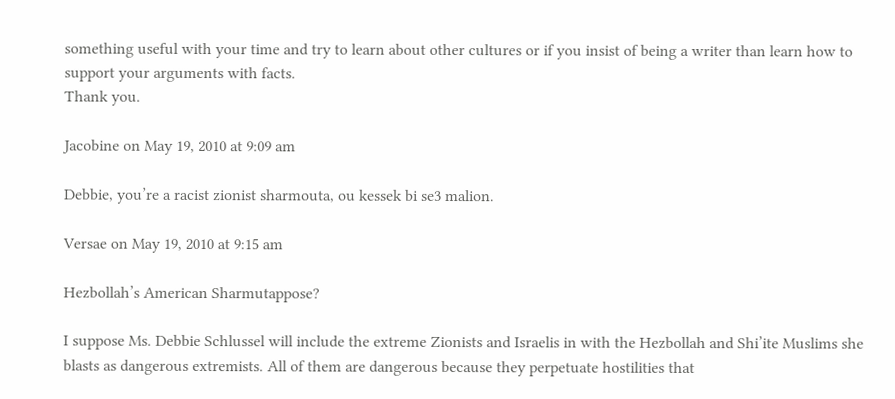something useful with your time and try to learn about other cultures or if you insist of being a writer than learn how to support your arguments with facts.
Thank you.

Jacobine on May 19, 2010 at 9:09 am

Debbie, you’re a racist zionist sharmouta, ou kessek bi se3 malion.

Versae on May 19, 2010 at 9:15 am

Hezbollah’s American Sharmutappose?

I suppose Ms. Debbie Schlussel will include the extreme Zionists and Israelis in with the Hezbollah and Shi’ite Muslims she blasts as dangerous extremists. All of them are dangerous because they perpetuate hostilities that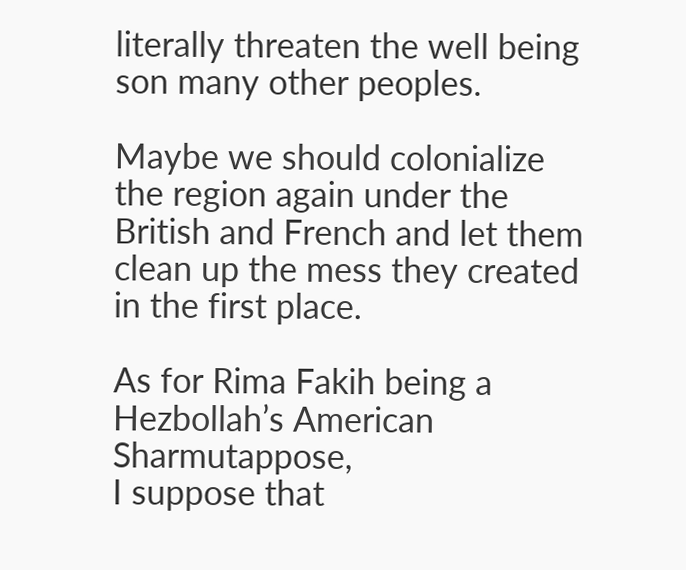literally threaten the well being son many other peoples.

Maybe we should colonialize the region again under the British and French and let them clean up the mess they created in the first place.

As for Rima Fakih being a Hezbollah’s American Sharmutappose,
I suppose that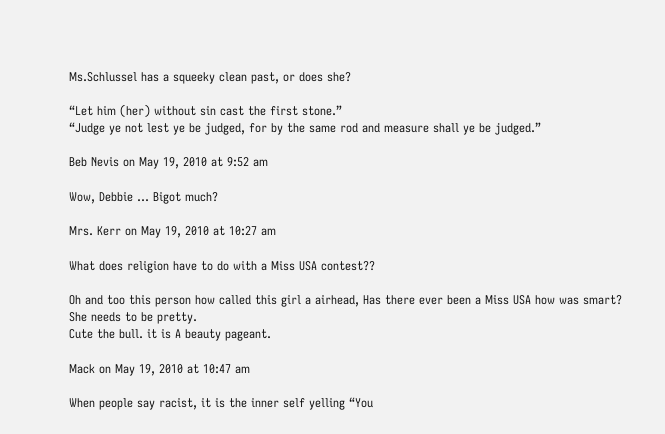Ms.Schlussel has a squeeky clean past, or does she?

“Let him (her) without sin cast the first stone.”
“Judge ye not lest ye be judged, for by the same rod and measure shall ye be judged.”

Beb Nevis on May 19, 2010 at 9:52 am

Wow, Debbie … Bigot much?

Mrs. Kerr on May 19, 2010 at 10:27 am

What does religion have to do with a Miss USA contest??

Oh and too this person how called this girl a airhead, Has there ever been a Miss USA how was smart?
She needs to be pretty.
Cute the bull. it is A beauty pageant.

Mack on May 19, 2010 at 10:47 am

When people say racist, it is the inner self yelling “You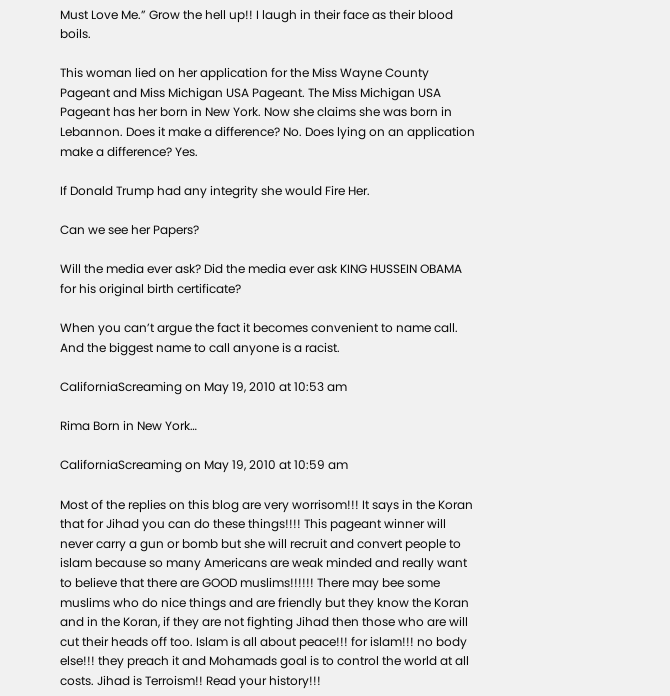Must Love Me.” Grow the hell up!! I laugh in their face as their blood boils.

This woman lied on her application for the Miss Wayne County Pageant and Miss Michigan USA Pageant. The Miss Michigan USA Pageant has her born in New York. Now she claims she was born in Lebannon. Does it make a difference? No. Does lying on an application make a difference? Yes.

If Donald Trump had any integrity she would Fire Her.

Can we see her Papers?

Will the media ever ask? Did the media ever ask KING HUSSEIN OBAMA for his original birth certificate?

When you can’t argue the fact it becomes convenient to name call. And the biggest name to call anyone is a racist.

CaliforniaScreaming on May 19, 2010 at 10:53 am

Rima Born in New York…

CaliforniaScreaming on May 19, 2010 at 10:59 am

Most of the replies on this blog are very worrisom!!! It says in the Koran that for Jihad you can do these things!!!! This pageant winner will never carry a gun or bomb but she will recruit and convert people to islam because so many Americans are weak minded and really want to believe that there are GOOD muslims!!!!!! There may bee some muslims who do nice things and are friendly but they know the Koran and in the Koran, if they are not fighting Jihad then those who are will cut their heads off too. Islam is all about peace!!! for islam!!! no body else!!! they preach it and Mohamads goal is to control the world at all costs. Jihad is Terroism!! Read your history!!!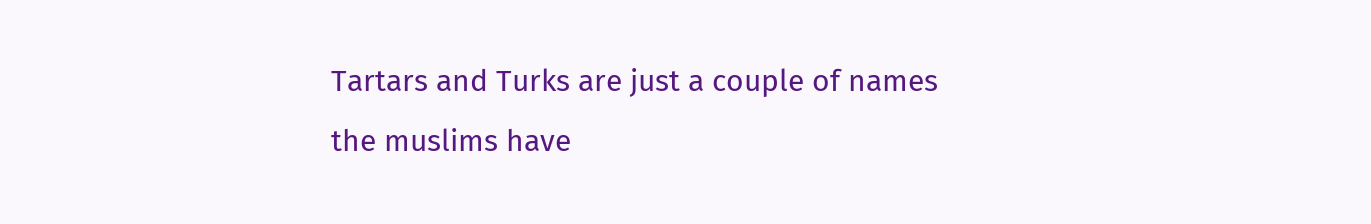Tartars and Turks are just a couple of names the muslims have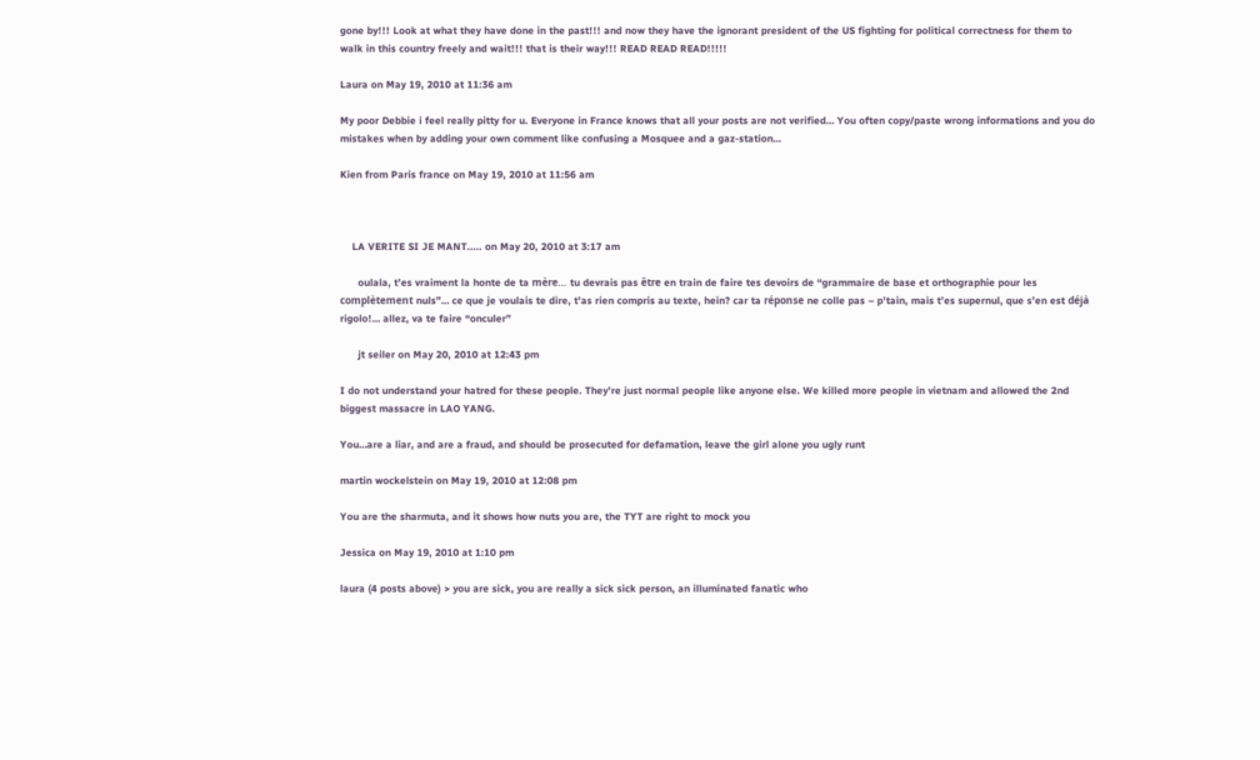gone by!!! Look at what they have done in the past!!! and now they have the ignorant president of the US fighting for political correctness for them to walk in this country freely and wait!!! that is their way!!! READ READ READ!!!!!

Laura on May 19, 2010 at 11:36 am

My poor Debbie i feel really pitty for u. Everyone in France knows that all your posts are not verified… You often copy/paste wrong informations and you do mistakes when by adding your own comment like confusing a Mosquee and a gaz-station…

Kien from Paris france on May 19, 2010 at 11:56 am



    LA VERITE SI JE MANT..... on May 20, 2010 at 3:17 am

      oulala, t’es vraiment la honte de ta mère… tu devrais pas être en train de faire tes devoirs de “grammaire de base et orthographie pour les complètement nuls”… ce que je voulais te dire, t’as rien compris au texte, hein? car ta réponse ne colle pas – p’tain, mais t’es supernul, que s’en est déjà rigolo!… allez, va te faire “onculer”

      jt seiler on May 20, 2010 at 12:43 pm

I do not understand your hatred for these people. They’re just normal people like anyone else. We killed more people in vietnam and allowed the 2nd biggest massacre in LAO YANG.

You…are a liar, and are a fraud, and should be prosecuted for defamation, leave the girl alone you ugly runt

martin wockelstein on May 19, 2010 at 12:08 pm

You are the sharmuta, and it shows how nuts you are, the TYT are right to mock you

Jessica on May 19, 2010 at 1:10 pm

laura (4 posts above) > you are sick, you are really a sick sick person, an illuminated fanatic who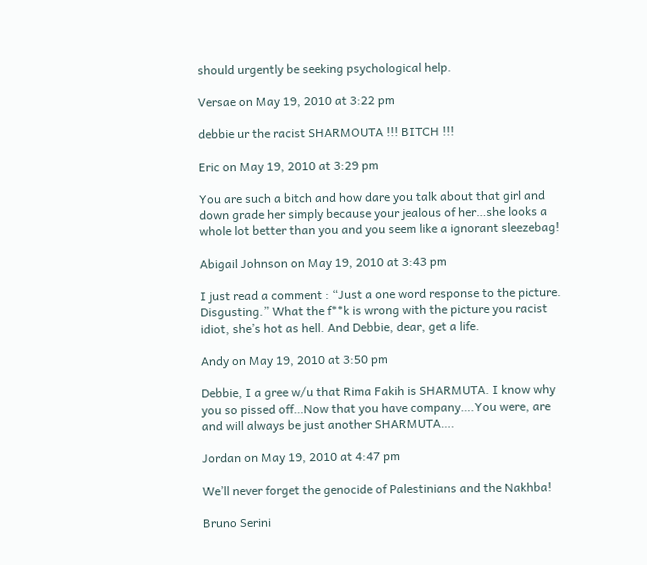should urgently be seeking psychological help.

Versae on May 19, 2010 at 3:22 pm

debbie ur the racist SHARMOUTA !!! BITCH !!!

Eric on May 19, 2010 at 3:29 pm

You are such a bitch and how dare you talk about that girl and down grade her simply because your jealous of her…she looks a whole lot better than you and you seem like a ignorant sleezebag!

Abigail Johnson on May 19, 2010 at 3:43 pm

I just read a comment : “Just a one word response to the picture. Disgusting.” What the f**k is wrong with the picture you racist idiot, she’s hot as hell. And Debbie, dear, get a life.

Andy on May 19, 2010 at 3:50 pm

Debbie, I a gree w/u that Rima Fakih is SHARMUTA. I know why you so pissed off…Now that you have company….You were, are and will always be just another SHARMUTA….

Jordan on May 19, 2010 at 4:47 pm

We’ll never forget the genocide of Palestinians and the Nakhba!

Bruno Serini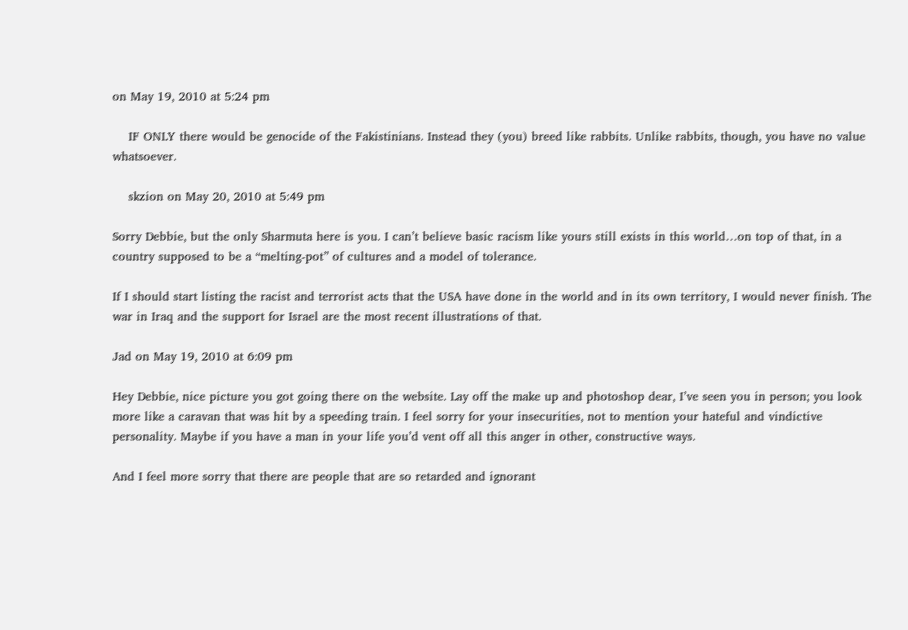on May 19, 2010 at 5:24 pm

    IF ONLY there would be genocide of the Fakistinians. Instead they (you) breed like rabbits. Unlike rabbits, though, you have no value whatsoever.

    skzion on May 20, 2010 at 5:49 pm

Sorry Debbie, but the only Sharmuta here is you. I can’t believe basic racism like yours still exists in this world…on top of that, in a country supposed to be a “melting-pot” of cultures and a model of tolerance.

If I should start listing the racist and terrorist acts that the USA have done in the world and in its own territory, I would never finish. The war in Iraq and the support for Israel are the most recent illustrations of that.

Jad on May 19, 2010 at 6:09 pm

Hey Debbie, nice picture you got going there on the website. Lay off the make up and photoshop dear, I’ve seen you in person; you look more like a caravan that was hit by a speeding train. I feel sorry for your insecurities, not to mention your hateful and vindictive personality. Maybe if you have a man in your life you’d vent off all this anger in other, constructive ways.

And I feel more sorry that there are people that are so retarded and ignorant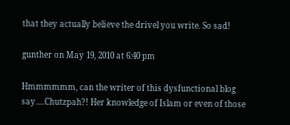that they actually believe the drivel you write. So sad!

gunther on May 19, 2010 at 6:40 pm

Hmmmmmm, can the writer of this dysfunctional blog say….Chutzpah?! Her knowledge of Islam or even of those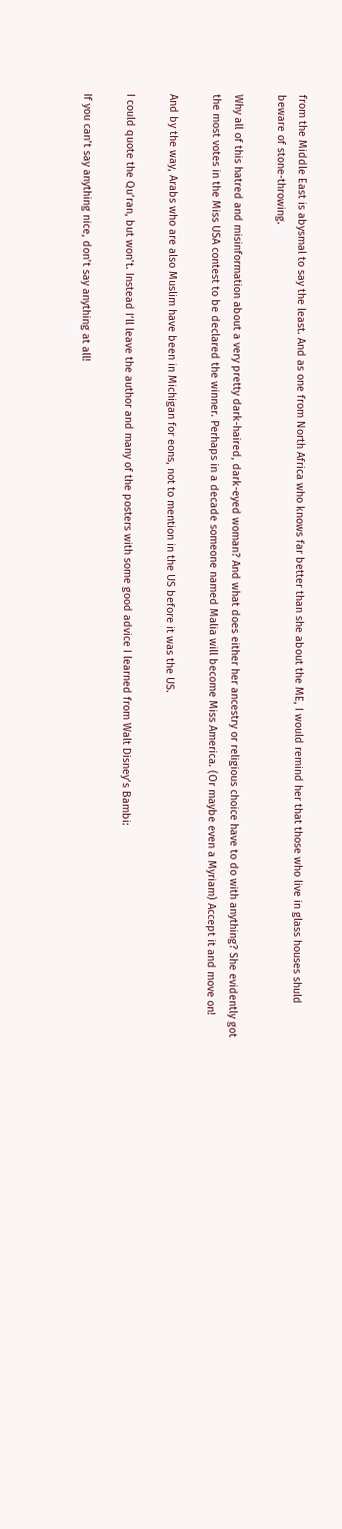from the Middle East is abysmal to say the least. And as one from North Africa who knows far better than she about the ME, I would remind her that those who live in glass houses shuld beware of stone-throwing.

Why all of this hatred and misinformation about a very pretty dark-haired, dark-eyed woman? And what does either her ancestry or religious choice have to do with anything? She evidently got the most votes in the Miss USA contest to be declared the winner. Perhaps in a decade someone named Malia will become Miss America. (Or maybe even a Myriam) Accept it and move on!

And by the way, Arabs who are also Muslim have been in Michigan for eons, not to mention in the US before it was the US.

I could quote the Qu’ran, but won’t. Instead I’ll leave the author and many of the posters with some good advice I learned from Walt Disney’s Bambi:

If you can’t say anything nice, don’t say anything at all!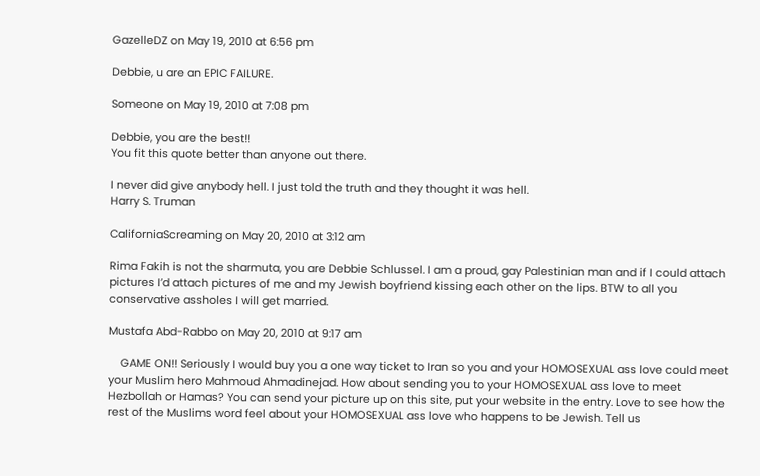GazelleDZ on May 19, 2010 at 6:56 pm

Debbie, u are an EPIC FAILURE.

Someone on May 19, 2010 at 7:08 pm

Debbie, you are the best!!
You fit this quote better than anyone out there.

I never did give anybody hell. I just told the truth and they thought it was hell.
Harry S. Truman

CaliforniaScreaming on May 20, 2010 at 3:12 am

Rima Fakih is not the sharmuta, you are Debbie Schlussel. I am a proud, gay Palestinian man and if I could attach pictures I’d attach pictures of me and my Jewish boyfriend kissing each other on the lips. BTW to all you conservative assholes I will get married.

Mustafa Abd-Rabbo on May 20, 2010 at 9:17 am

    GAME ON!! Seriously I would buy you a one way ticket to Iran so you and your HOMOSEXUAL ass love could meet your Muslim hero Mahmoud Ahmadinejad. How about sending you to your HOMOSEXUAL ass love to meet Hezbollah or Hamas? You can send your picture up on this site, put your website in the entry. Love to see how the rest of the Muslims word feel about your HOMOSEXUAL ass love who happens to be Jewish. Tell us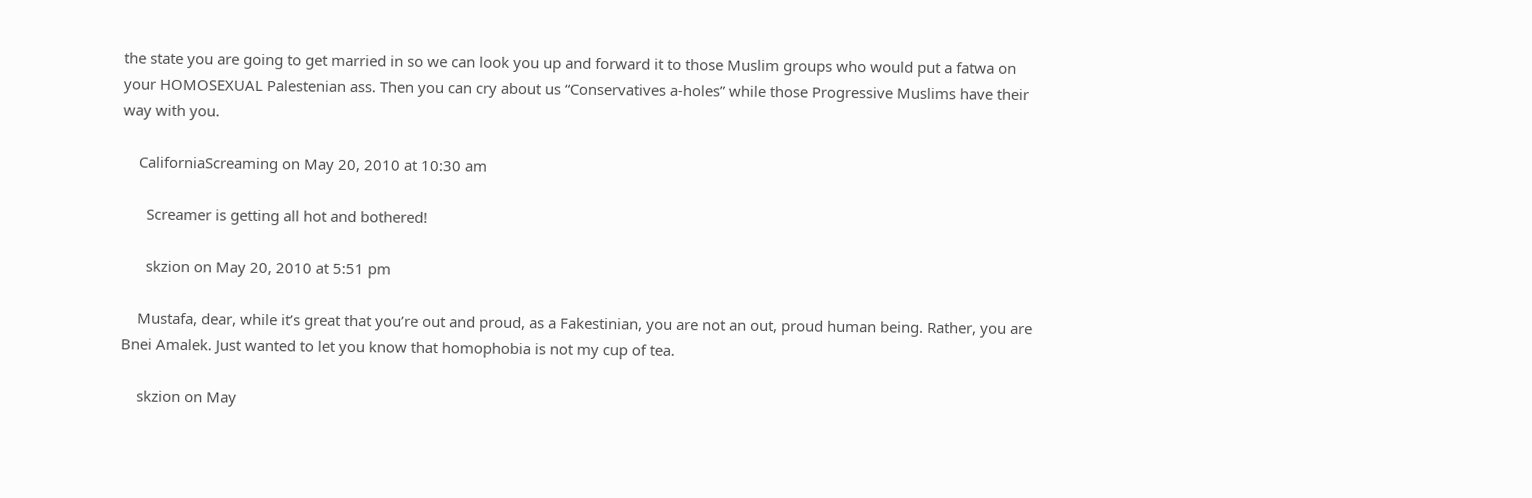the state you are going to get married in so we can look you up and forward it to those Muslim groups who would put a fatwa on your HOMOSEXUAL Palestenian ass. Then you can cry about us “Conservatives a-holes” while those Progressive Muslims have their way with you.

    CaliforniaScreaming on May 20, 2010 at 10:30 am

      Screamer is getting all hot and bothered!

      skzion on May 20, 2010 at 5:51 pm

    Mustafa, dear, while it’s great that you’re out and proud, as a Fakestinian, you are not an out, proud human being. Rather, you are Bnei Amalek. Just wanted to let you know that homophobia is not my cup of tea.

    skzion on May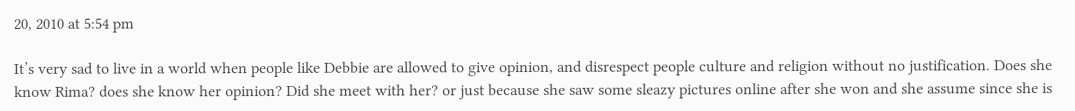20, 2010 at 5:54 pm

It’s very sad to live in a world when people like Debbie are allowed to give opinion, and disrespect people culture and religion without no justification. Does she know Rima? does she know her opinion? Did she meet with her? or just because she saw some sleazy pictures online after she won and she assume since she is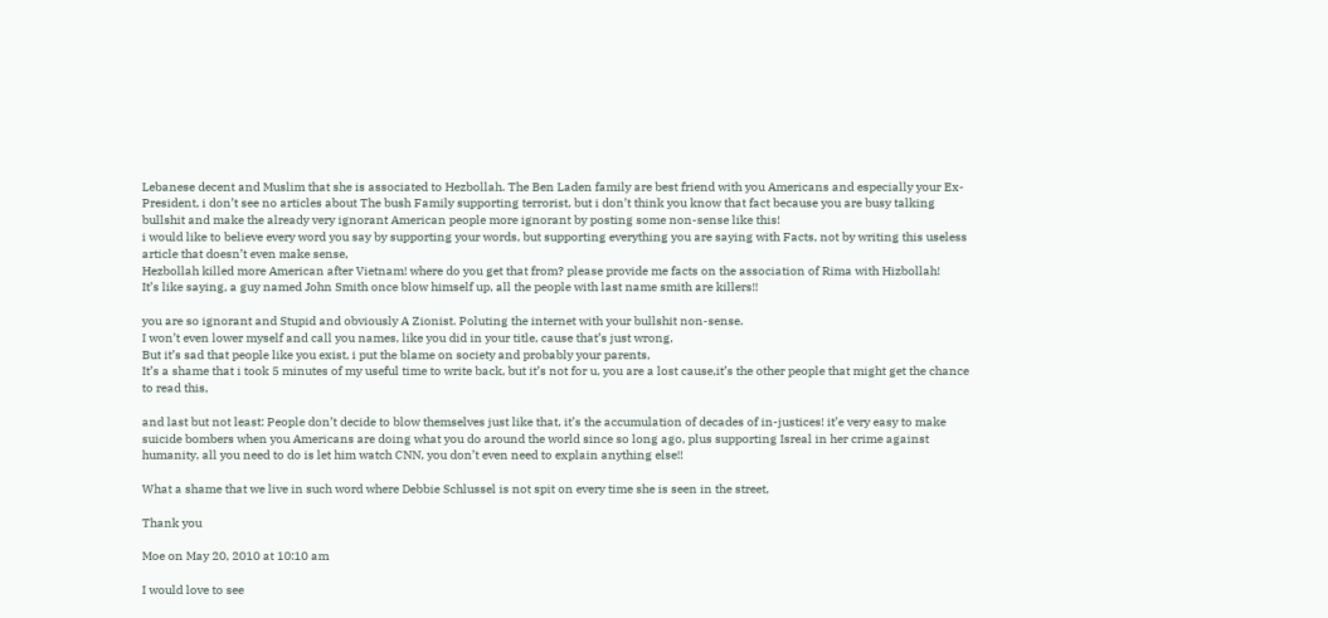Lebanese decent and Muslim that she is associated to Hezbollah. The Ben Laden family are best friend with you Americans and especially your Ex-President, i don’t see no articles about The bush Family supporting terrorist, but i don’t think you know that fact because you are busy talking bullshit and make the already very ignorant American people more ignorant by posting some non-sense like this!
i would like to believe every word you say by supporting your words, but supporting everything you are saying with Facts, not by writing this useless article that doesn’t even make sense,
Hezbollah killed more American after Vietnam! where do you get that from? please provide me facts on the association of Rima with Hizbollah!
It’s like saying, a guy named John Smith once blow himself up, all the people with last name smith are killers!!

you are so ignorant and Stupid and obviously A Zionist. Poluting the internet with your bullshit non-sense.
I won’t even lower myself and call you names, like you did in your title, cause that’s just wrong,
But it’s sad that people like you exist, i put the blame on society and probably your parents,
It’s a shame that i took 5 minutes of my useful time to write back, but it’s not for u, you are a lost cause,it’s the other people that might get the chance to read this,

and last but not least: People don’t decide to blow themselves just like that, it’s the accumulation of decades of in-justices! it’e very easy to make suicide bombers when you Americans are doing what you do around the world since so long ago, plus supporting Isreal in her crime against humanity, all you need to do is let him watch CNN, you don’t even need to explain anything else!!

What a shame that we live in such word where Debbie Schlussel is not spit on every time she is seen in the street,

Thank you

Moe on May 20, 2010 at 10:10 am

I would love to see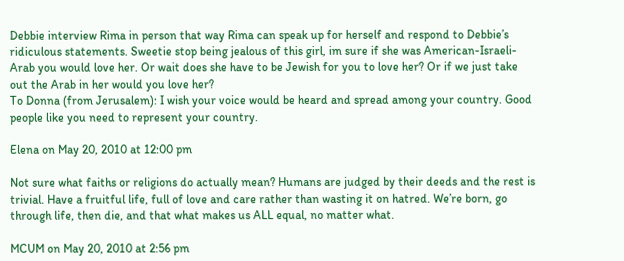Debbie interview Rima in person that way Rima can speak up for herself and respond to Debbie’s ridiculous statements. Sweetie stop being jealous of this girl, im sure if she was American-Israeli-Arab you would love her. Or wait does she have to be Jewish for you to love her? Or if we just take out the Arab in her would you love her?
To Donna (from Jerusalem): I wish your voice would be heard and spread among your country. Good people like you need to represent your country.

Elena on May 20, 2010 at 12:00 pm

Not sure what faiths or religions do actually mean? Humans are judged by their deeds and the rest is trivial. Have a fruitful life, full of love and care rather than wasting it on hatred. We’re born, go through life, then die, and that what makes us ALL equal, no matter what.

MCUM on May 20, 2010 at 2:56 pm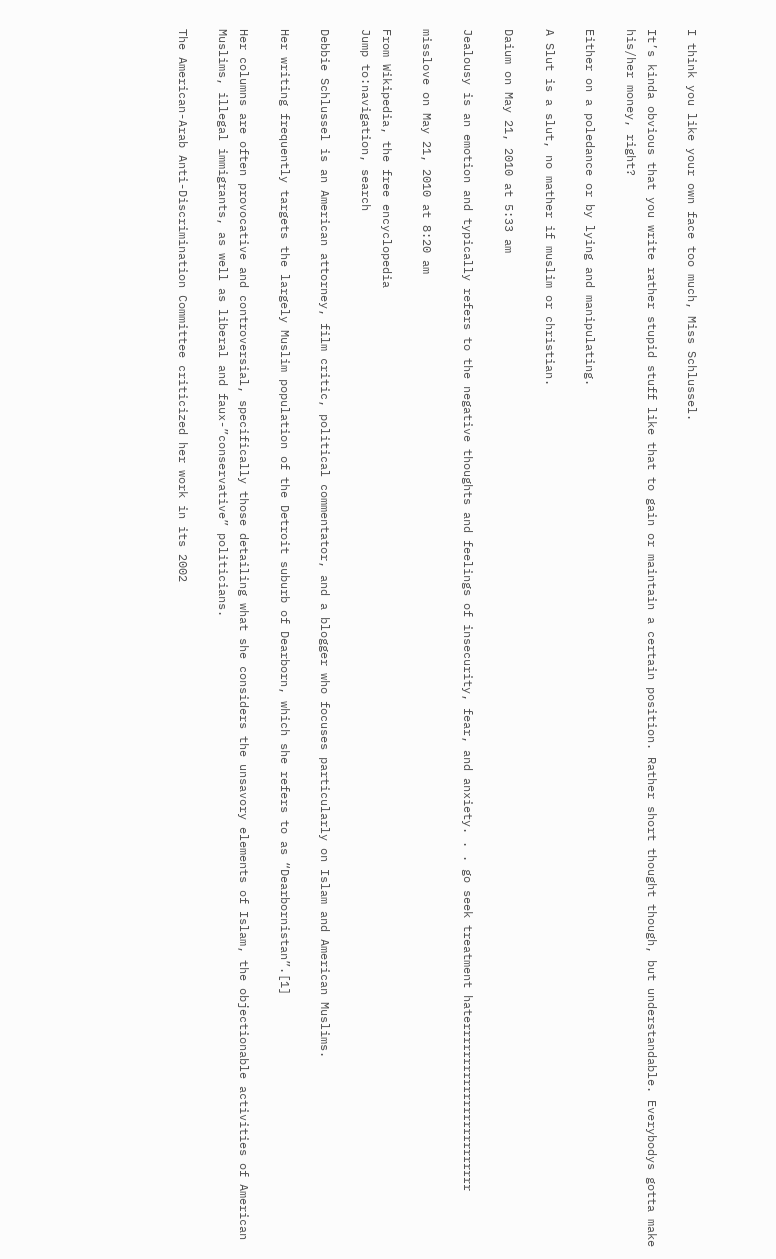I think you like your own face too much, Miss Schlussel.

It’s kinda obvious that you write rather stupid stuff like that to gain or maintain a certain position. Rather short thought though, but understandable. Everybodys gotta make his/her money, right?

Either on a poledance or by lying and manipulating.

A Slut is a slut, no mather if muslim or christian.

Daium on May 21, 2010 at 5:33 am

Jealousy is an emotion and typically refers to the negative thoughts and feelings of insecurity, fear, and anxiety. . . go seek treatment haterrrrrrrrrrrrrrrrrrrrrrrr

misslove on May 21, 2010 at 8:20 am

From Wikipedia, the free encyclopedia
Jump to:navigation, search

Debbie Schlussel is an American attorney, film critic, political commentator, and a blogger who focuses particularly on Islam and American Muslims.

Her writing frequently targets the largely Muslim population of the Detroit suburb of Dearborn, which she refers to as “Dearbornistan”.[1]

Her columns are often provocative and controversial, specifically those detailing what she considers the unsavory elements of Islam, the objectionable activities of American Muslims, illegal immigrants, as well as liberal and faux-”conservative” politicians.

The American-Arab Anti-Discrimination Committee criticized her work in its 2002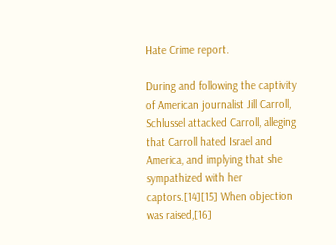Hate Crime report.

During and following the captivity of American journalist Jill Carroll, Schlussel attacked Carroll, alleging that Carroll hated Israel and America, and implying that she sympathized with her captors.[14][15] When objection was raised,[16]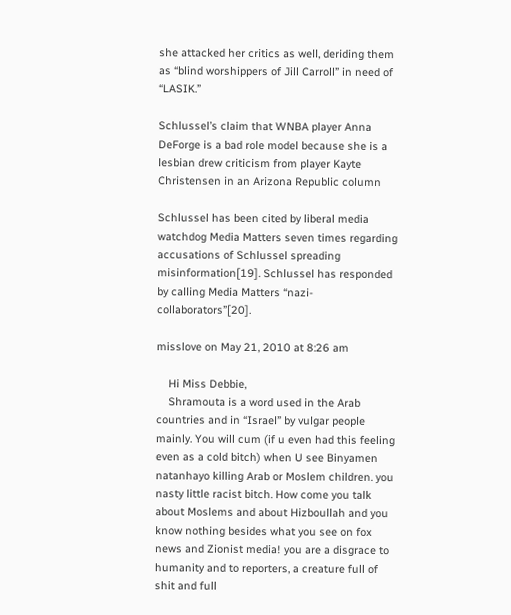she attacked her critics as well, deriding them as “blind worshippers of Jill Carroll” in need of “LASIK.”

Schlussel’s claim that WNBA player Anna DeForge is a bad role model because she is a lesbian drew criticism from player Kayte Christensen in an Arizona Republic column

Schlussel has been cited by liberal media watchdog Media Matters seven times regarding accusations of Schlussel spreading misinformation[19]. Schlussel has responded by calling Media Matters “nazi-collaborators”[20].

misslove on May 21, 2010 at 8:26 am

    Hi Miss Debbie,
    Shramouta is a word used in the Arab countries and in “Israel” by vulgar people mainly. You will cum (if u even had this feeling even as a cold bitch) when U see Binyamen natanhayo killing Arab or Moslem children. you nasty little racist bitch. How come you talk about Moslems and about Hizboullah and you know nothing besides what you see on fox news and Zionist media! you are a disgrace to humanity and to reporters, a creature full of shit and full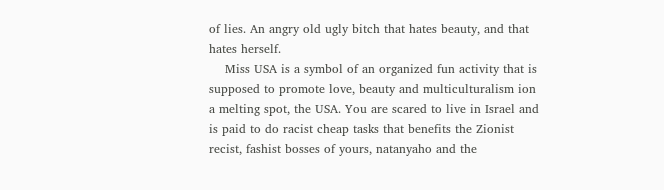of lies. An angry old ugly bitch that hates beauty, and that hates herself.
    Miss USA is a symbol of an organized fun activity that is supposed to promote love, beauty and multiculturalism ion a melting spot, the USA. You are scared to live in Israel and is paid to do racist cheap tasks that benefits the Zionist recist, fashist bosses of yours, natanyaho and the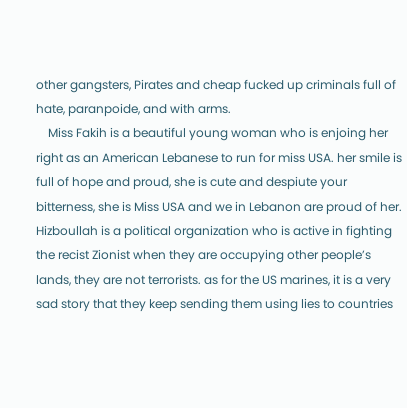other gangsters, Pirates and cheap fucked up criminals full of hate, paranpoide, and with arms.
    Miss Fakih is a beautiful young woman who is enjoing her right as an American Lebanese to run for miss USA. her smile is full of hope and proud, she is cute and despiute your bitterness, she is Miss USA and we in Lebanon are proud of her. Hizboullah is a political organization who is active in fighting the recist Zionist when they are occupying other people’s lands, they are not terrorists. as for the US marines, it is a very sad story that they keep sending them using lies to countries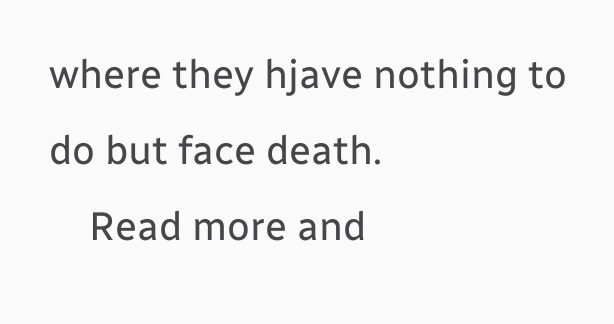where they hjave nothing to do but face death.
    Read more and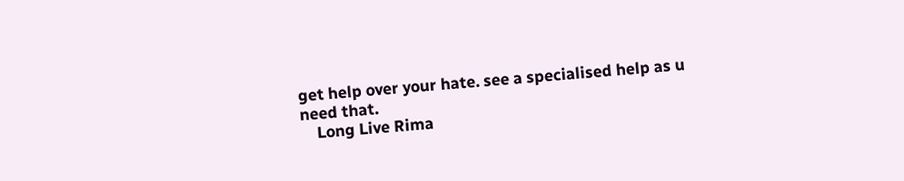get help over your hate. see a specialised help as u need that.
    Long Live Rima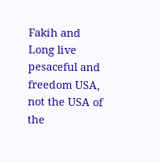Fakih and Long live pesaceful and freedom USA, not the USA of the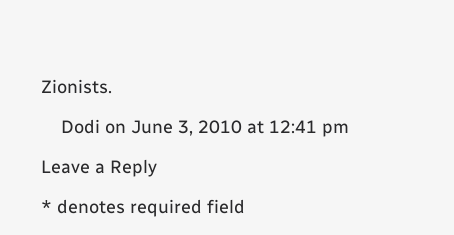Zionists.

    Dodi on June 3, 2010 at 12:41 pm

Leave a Reply

* denotes required field